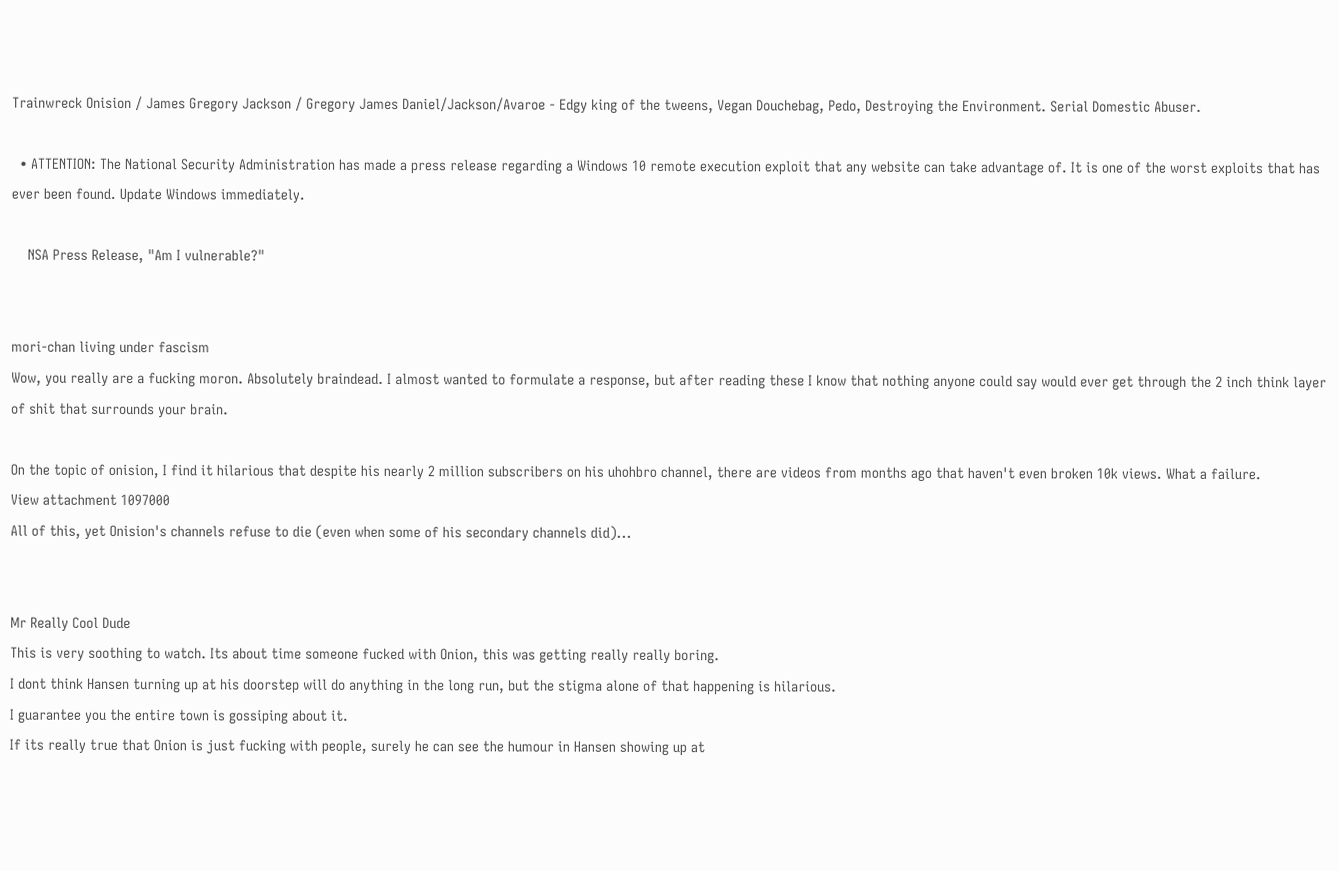Trainwreck Onision / James Gregory Jackson / Gregory James Daniel/Jackson/Avaroe - Edgy king of the tweens, Vegan Douchebag, Pedo, Destroying the Environment. Serial Domestic Abuser.

  • ATTENTION: The National Security Administration has made a press release regarding a Windows 10 remote execution exploit that any website can take advantage of. It is one of the worst exploits that has ever been found. Update Windows immediately.

    NSA Press Release, "Am I vulnerable?"


mori-chan living under fascism
Wow, you really are a fucking moron. Absolutely braindead. I almost wanted to formulate a response, but after reading these I know that nothing anyone could say would ever get through the 2 inch think layer of shit that surrounds your brain.

On the topic of onision, I find it hilarious that despite his nearly 2 million subscribers on his uhohbro channel, there are videos from months ago that haven't even broken 10k views. What a failure.
View attachment 1097000
All of this, yet Onision's channels refuse to die (even when some of his secondary channels did)...


Mr Really Cool Dude
This is very soothing to watch. Its about time someone fucked with Onion, this was getting really really boring.
I dont think Hansen turning up at his doorstep will do anything in the long run, but the stigma alone of that happening is hilarious.
I guarantee you the entire town is gossiping about it.
If its really true that Onion is just fucking with people, surely he can see the humour in Hansen showing up at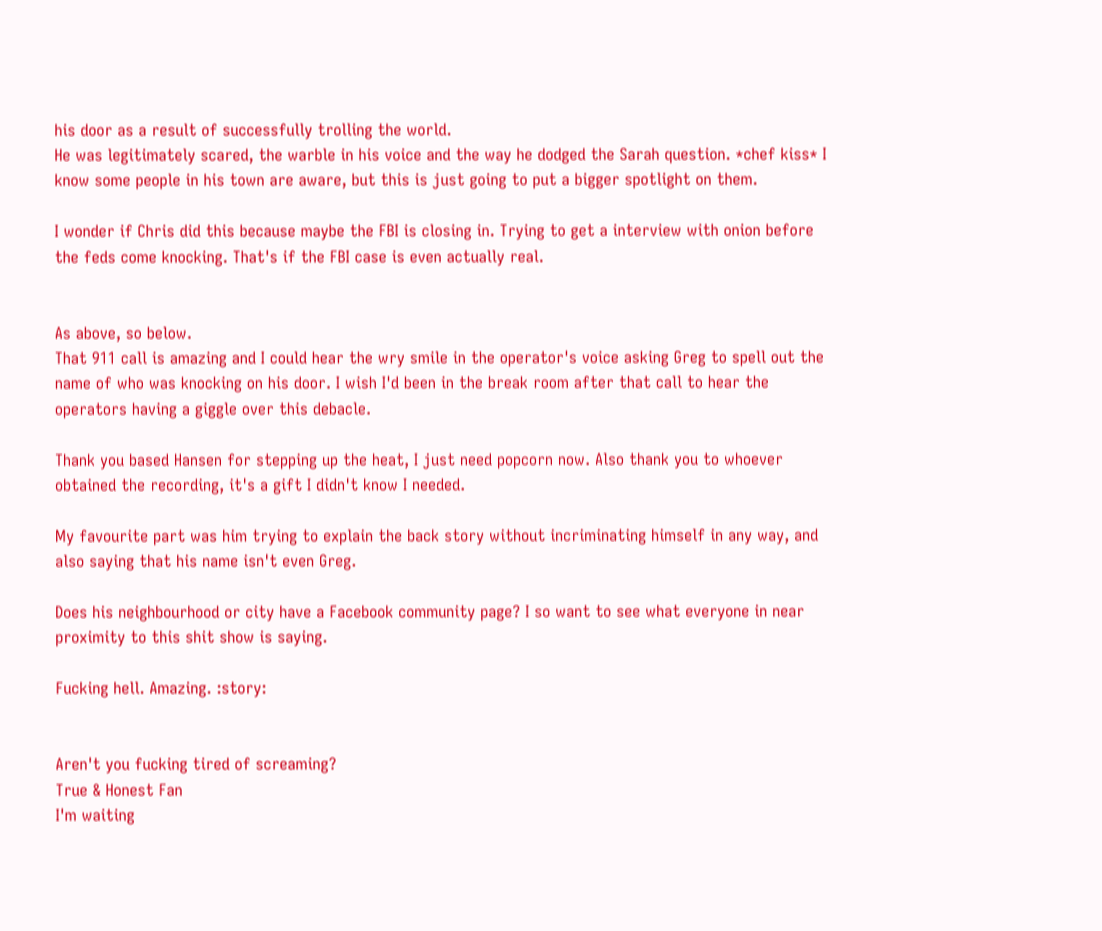his door as a result of successfully trolling the world.
He was legitimately scared, the warble in his voice and the way he dodged the Sarah question. *chef kiss* I know some people in his town are aware, but this is just going to put a bigger spotlight on them.

I wonder if Chris did this because maybe the FBI is closing in. Trying to get a interview with onion before the feds come knocking. That's if the FBI case is even actually real.


As above, so below.
That 911 call is amazing and I could hear the wry smile in the operator's voice asking Greg to spell out the name of who was knocking on his door. I wish I'd been in the break room after that call to hear the operators having a giggle over this debacle.

Thank you based Hansen for stepping up the heat, I just need popcorn now. Also thank you to whoever obtained the recording, it's a gift I didn't know I needed.

My favourite part was him trying to explain the back story without incriminating himself in any way, and also saying that his name isn't even Greg.

Does his neighbourhood or city have a Facebook community page? I so want to see what everyone in near proximity to this shit show is saying.

Fucking hell. Amazing. :story:


Aren't you fucking tired of screaming?
True & Honest Fan
I'm waiting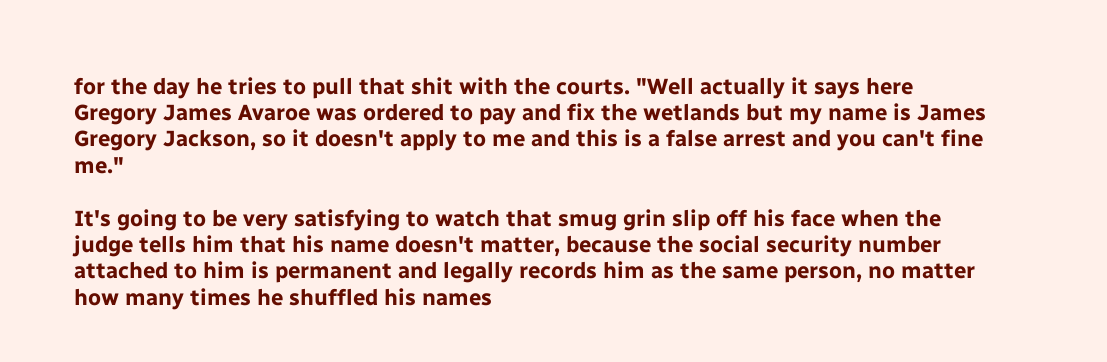for the day he tries to pull that shit with the courts. "Well actually it says here Gregory James Avaroe was ordered to pay and fix the wetlands but my name is James Gregory Jackson, so it doesn't apply to me and this is a false arrest and you can't fine me."

It's going to be very satisfying to watch that smug grin slip off his face when the judge tells him that his name doesn't matter, because the social security number attached to him is permanent and legally records him as the same person, no matter how many times he shuffled his names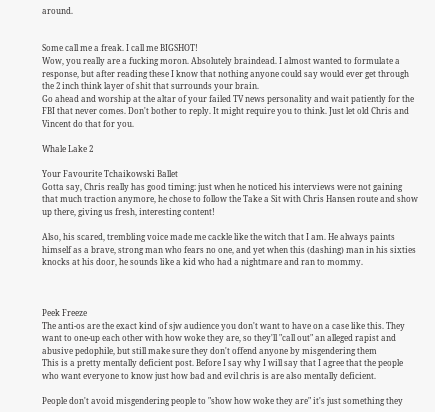around.


Some call me a freak. I call me BIGSHOT!
Wow, you really are a fucking moron. Absolutely braindead. I almost wanted to formulate a response, but after reading these I know that nothing anyone could say would ever get through the 2 inch think layer of shit that surrounds your brain.
Go ahead and worship at the altar of your failed TV news personality and wait patiently for the FBI that never comes. Don't bother to reply. It might require you to think. Just let old Chris and Vincent do that for you.

Whale Lake 2

Your Favourite Tchaikowski Ballet
Gotta say, Chris really has good timing: just when he noticed his interviews were not gaining that much traction anymore, he chose to follow the Take a Sit with Chris Hansen route and show up there, giving us fresh, interesting content!

Also, his scared, trembling voice made me cackle like the witch that I am. He always paints himself as a brave, strong man who fears no one, and yet when this (dashing) man in his sixties knocks at his door, he sounds like a kid who had a nightmare and ran to mommy.



Peek Freeze
The anti-os are the exact kind of sjw audience you don't want to have on a case like this. They want to one-up each other with how woke they are, so they'll "call out" an alleged rapist and abusive pedophile, but still make sure they don't offend anyone by misgendering them
This is a pretty mentally deficient post. Before I say why I will say that I agree that the people who want everyone to know just how bad and evil chris is are also mentally deficient.

People don't avoid misgendering people to "show how woke they are" it's just something they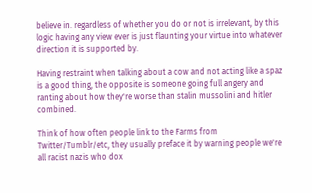believe in. regardless of whether you do or not is irrelevant, by this logic having any view ever is just flaunting your virtue into whatever direction it is supported by.

Having restraint when talking about a cow and not acting like a spaz is a good thing, the opposite is someone going full angery and ranting about how they're worse than stalin mussolini and hitler combined.

Think of how often people link to the Farms from Twitter/Tumblr/etc, they usually preface it by warning people we're all racist nazis who dox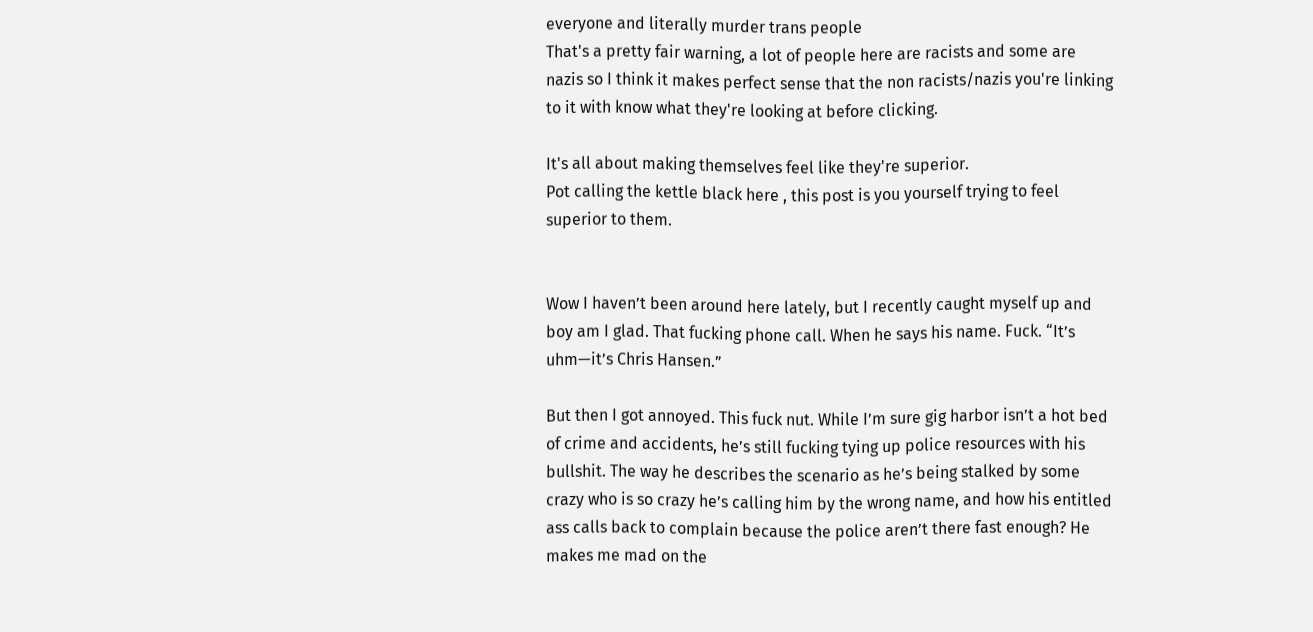everyone and literally murder trans people
That's a pretty fair warning, a lot of people here are racists and some are nazis so I think it makes perfect sense that the non racists/nazis you're linking to it with know what they're looking at before clicking.

It's all about making themselves feel like they're superior.
Pot calling the kettle black here , this post is you yourself trying to feel superior to them.


Wow I haven’t been around here lately, but I recently caught myself up and boy am I glad. That fucking phone call. When he says his name. Fuck. “It’s uhm—it’s Chris Hansen.”

But then I got annoyed. This fuck nut. While I’m sure gig harbor isn’t a hot bed of crime and accidents, he’s still fucking tying up police resources with his bullshit. The way he describes the scenario as he’s being stalked by some crazy who is so crazy he’s calling him by the wrong name, and how his entitled ass calls back to complain because the police aren’t there fast enough? He makes me mad on the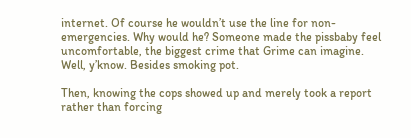internet. Of course he wouldn’t use the line for non-emergencies. Why would he? Someone made the pissbaby feel uncomfortable, the biggest crime that Grime can imagine. Well, y’know. Besides smoking pot.

Then, knowing the cops showed up and merely took a report rather than forcing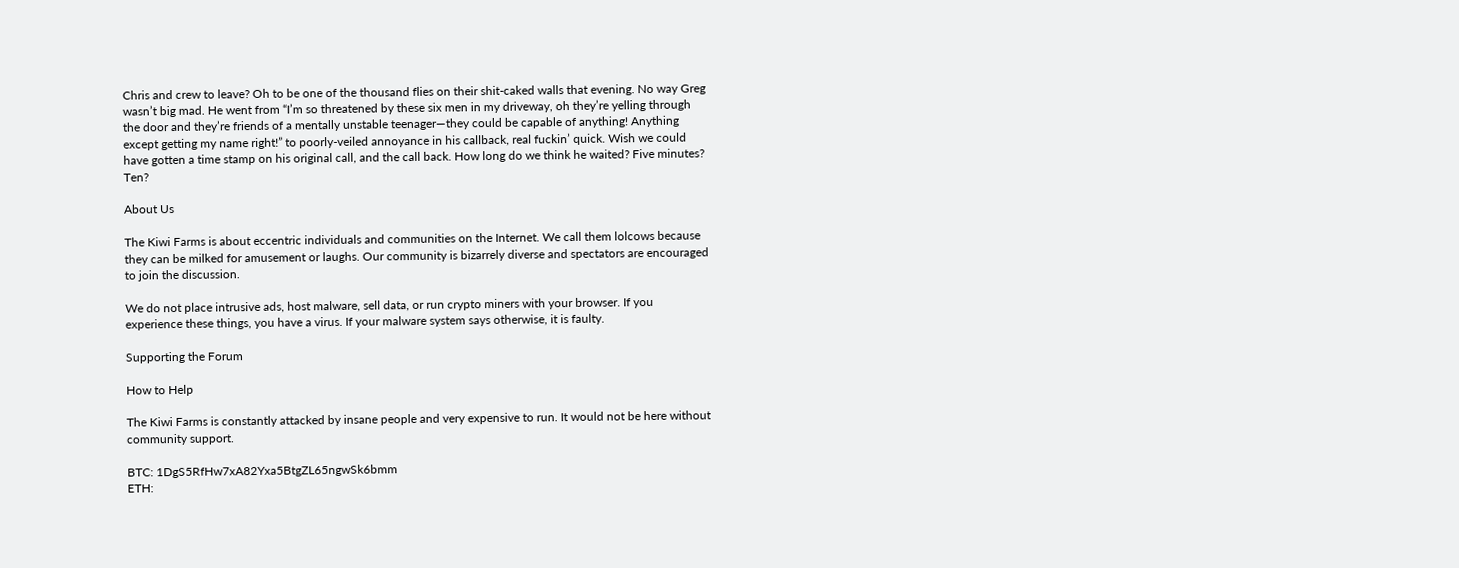Chris and crew to leave? Oh to be one of the thousand flies on their shit-caked walls that evening. No way Greg wasn’t big mad. He went from “I’m so threatened by these six men in my driveway, oh they’re yelling through the door and they’re friends of a mentally unstable teenager—they could be capable of anything! Anything except getting my name right!” to poorly-veiled annoyance in his callback, real fuckin’ quick. Wish we could have gotten a time stamp on his original call, and the call back. How long do we think he waited? Five minutes? Ten?

About Us

The Kiwi Farms is about eccentric individuals and communities on the Internet. We call them lolcows because they can be milked for amusement or laughs. Our community is bizarrely diverse and spectators are encouraged to join the discussion.

We do not place intrusive ads, host malware, sell data, or run crypto miners with your browser. If you experience these things, you have a virus. If your malware system says otherwise, it is faulty.

Supporting the Forum

How to Help

The Kiwi Farms is constantly attacked by insane people and very expensive to run. It would not be here without community support.

BTC: 1DgS5RfHw7xA82Yxa5BtgZL65ngwSk6bmm
ETH: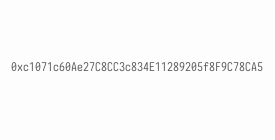0xc1071c60Ae27C8CC3c834E11289205f8F9C78CA5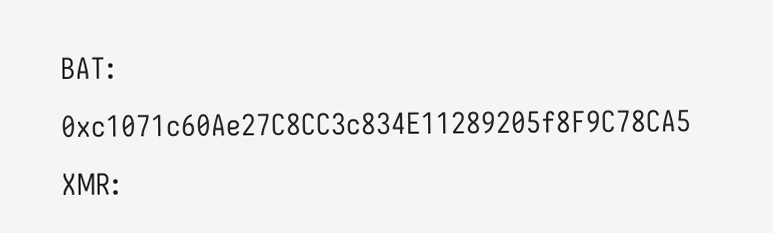BAT: 0xc1071c60Ae27C8CC3c834E11289205f8F9C78CA5
XMR: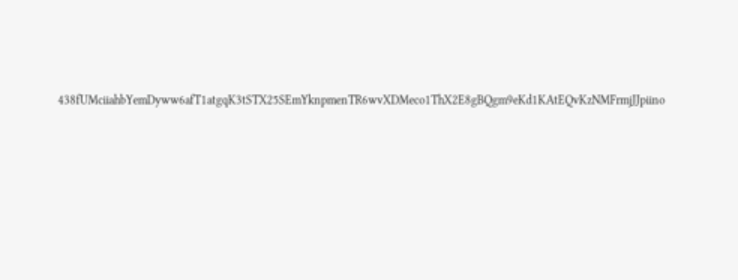438fUMciiahbYemDyww6afT1atgqK3tSTX25SEmYknpmenTR6wvXDMeco1ThX2E8gBQgm9eKd1KAtEQvKzNMFrmjJJpiino